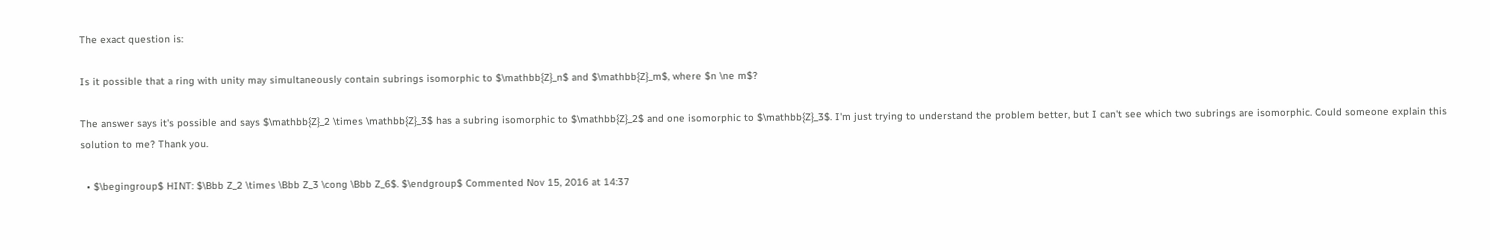The exact question is:

Is it possible that a ring with unity may simultaneously contain subrings isomorphic to $\mathbb{Z}_n$ and $\mathbb{Z}_m$, where $n \ne m$?

The answer says it's possible and says $\mathbb{Z}_2 \times \mathbb{Z}_3$ has a subring isomorphic to $\mathbb{Z}_2$ and one isomorphic to $\mathbb{Z}_3$. I'm just trying to understand the problem better, but I can't see which two subrings are isomorphic. Could someone explain this solution to me? Thank you.

  • $\begingroup$ HINT: $\Bbb Z_2 \times \Bbb Z_3 \cong \Bbb Z_6$. $\endgroup$ Commented Nov 15, 2016 at 14:37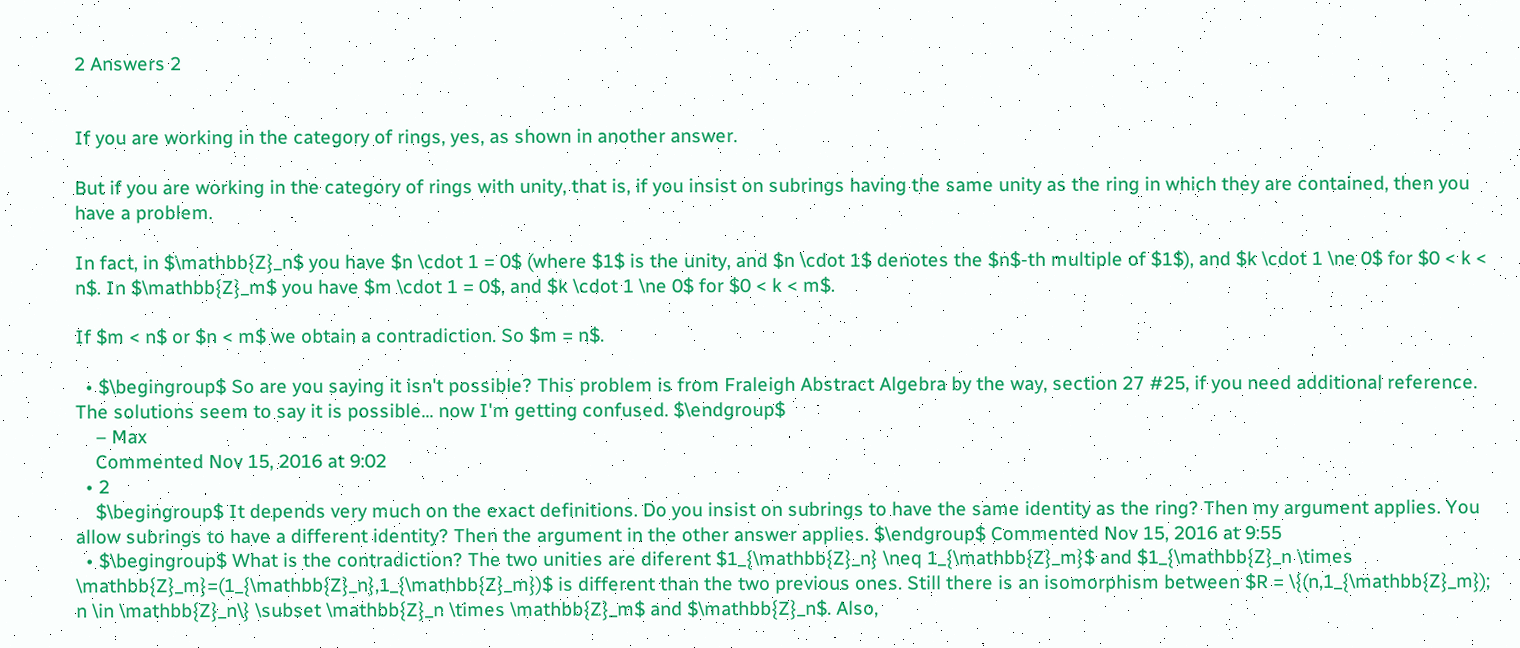2 Answers 2


If you are working in the category of rings, yes, as shown in another answer.

But if you are working in the category of rings with unity, that is, if you insist on subrings having the same unity as the ring in which they are contained, then you have a problem.

In fact, in $\mathbb{Z}_n$ you have $n \cdot 1 = 0$ (where $1$ is the unity, and $n \cdot 1$ denotes the $n$-th multiple of $1$), and $k \cdot 1 \ne 0$ for $0 < k < n$. In $\mathbb{Z}_m$ you have $m \cdot 1 = 0$, and $k \cdot 1 \ne 0$ for $0 < k < m$.

If $m < n$ or $n < m$ we obtain a contradiction. So $m = n$.

  • $\begingroup$ So are you saying it isn't possible? This problem is from Fraleigh Abstract Algebra by the way, section 27 #25, if you need additional reference. The solutions seem to say it is possible... now I'm getting confused. $\endgroup$
    – Max
    Commented Nov 15, 2016 at 9:02
  • 2
    $\begingroup$ It depends very much on the exact definitions. Do you insist on subrings to have the same identity as the ring? Then my argument applies. You allow subrings to have a different identity? Then the argument in the other answer applies. $\endgroup$ Commented Nov 15, 2016 at 9:55
  • $\begingroup$ What is the contradiction? The two unities are diferent $1_{\mathbb{Z}_n} \neq 1_{\mathbb{Z}_m}$ and $1_{\mathbb{Z}_n \times \mathbb{Z}_m}=(1_{\mathbb{Z}_n},1_{\mathbb{Z}_m})$ is different than the two previous ones. Still there is an isomorphism between $R = \{(n,1_{\mathbb{Z}_m}); n \in \mathbb{Z}_n\} \subset \mathbb{Z}_n \times \mathbb{Z}_m$ and $\mathbb{Z}_n$. Also,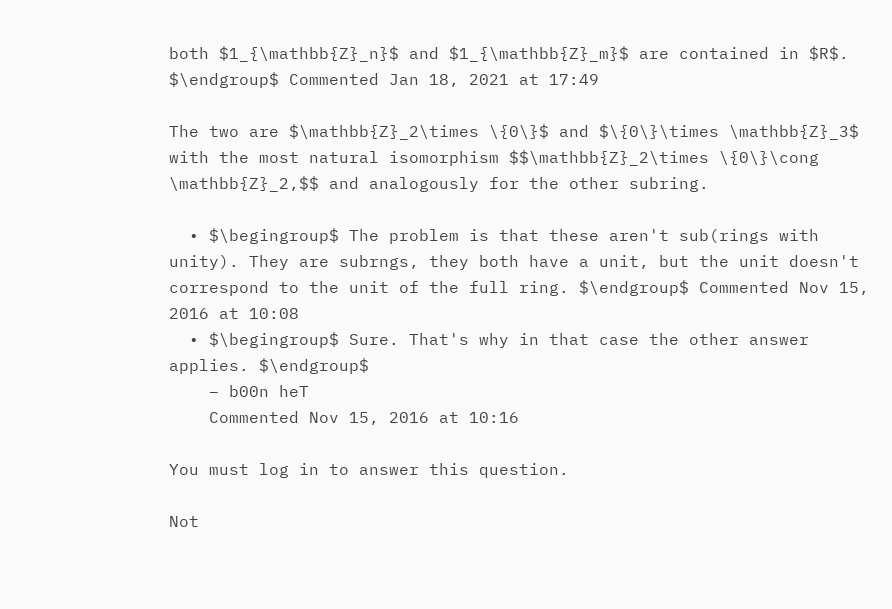both $1_{\mathbb{Z}_n}$ and $1_{\mathbb{Z}_m}$ are contained in $R$. $\endgroup$ Commented Jan 18, 2021 at 17:49

The two are $\mathbb{Z}_2\times \{0\}$ and $\{0\}\times \mathbb{Z}_3$ with the most natural isomorphism $$\mathbb{Z}_2\times \{0\}\cong \mathbb{Z}_2,$$ and analogously for the other subring.

  • $\begingroup$ The problem is that these aren't sub(rings with unity). They are subrngs, they both have a unit, but the unit doesn't correspond to the unit of the full ring. $\endgroup$ Commented Nov 15, 2016 at 10:08
  • $\begingroup$ Sure. That's why in that case the other answer applies. $\endgroup$
    – b00n heT
    Commented Nov 15, 2016 at 10:16

You must log in to answer this question.

Not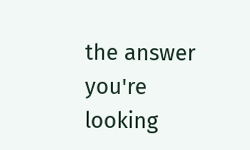the answer you're looking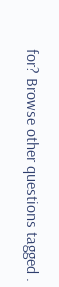for? Browse other questions tagged .